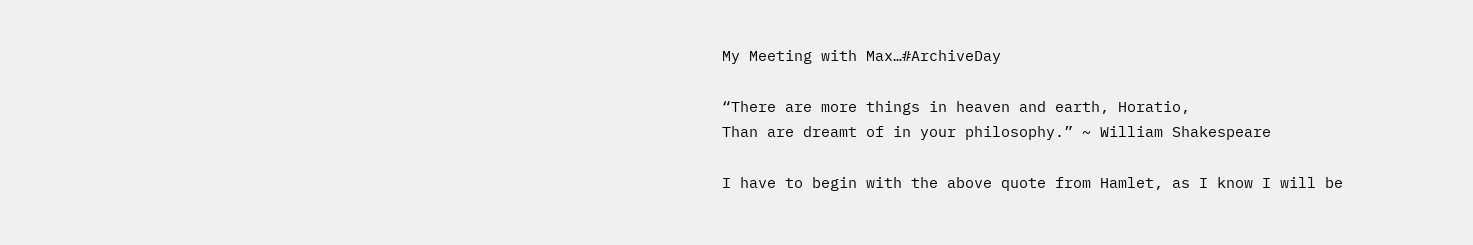My Meeting with Max…#ArchiveDay

“There are more things in heaven and earth, Horatio,
Than are dreamt of in your philosophy.” ~ William Shakespeare

I have to begin with the above quote from Hamlet, as I know I will be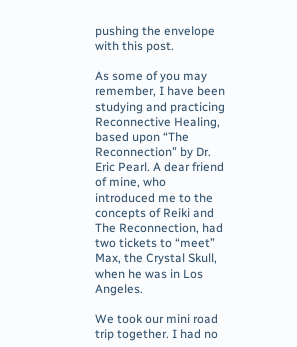pushing the envelope with this post.

As some of you may remember, I have been studying and practicing Reconnective Healing, based upon “The Reconnection” by Dr. Eric Pearl. A dear friend of mine, who introduced me to the concepts of Reiki and The Reconnection, had two tickets to “meet” Max, the Crystal Skull, when he was in Los Angeles.

We took our mini road trip together. I had no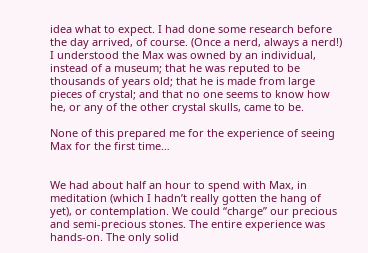idea what to expect. I had done some research before the day arrived, of course. (Once a nerd, always a nerd!) I understood the Max was owned by an individual, instead of a museum; that he was reputed to be thousands of years old; that he is made from large pieces of crystal; and that no one seems to know how he, or any of the other crystal skulls, came to be.

None of this prepared me for the experience of seeing Max for the first time…


We had about half an hour to spend with Max, in meditation (which I hadn’t really gotten the hang of yet), or contemplation. We could “charge” our precious and semi-precious stones. The entire experience was hands-on. The only solid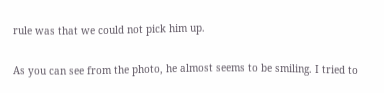rule was that we could not pick him up.

As you can see from the photo, he almost seems to be smiling. I tried to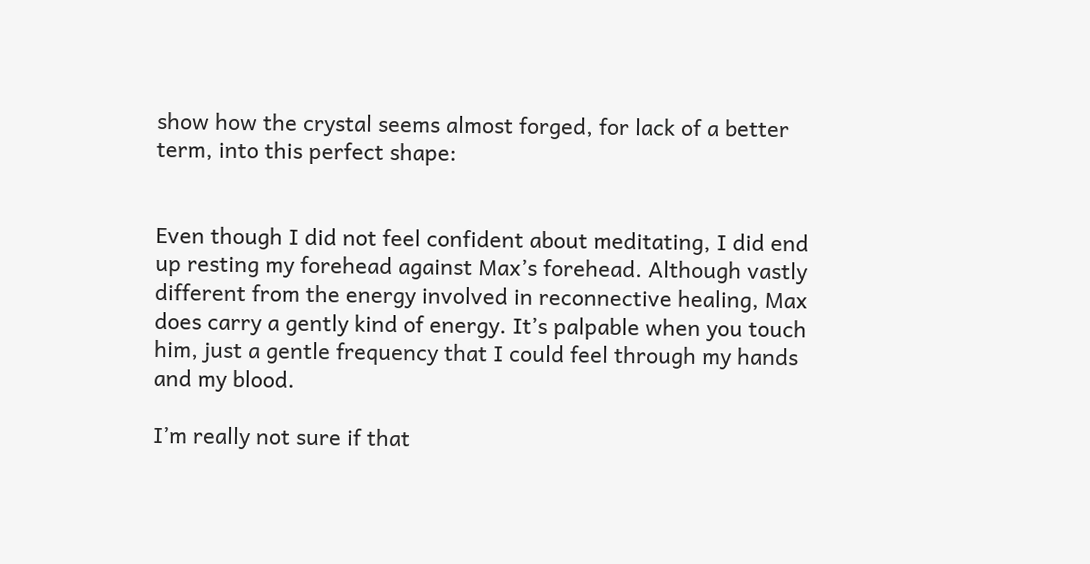show how the crystal seems almost forged, for lack of a better term, into this perfect shape:


Even though I did not feel confident about meditating, I did end up resting my forehead against Max’s forehead. Although vastly different from the energy involved in reconnective healing, Max does carry a gently kind of energy. It’s palpable when you touch him, just a gentle frequency that I could feel through my hands and my blood.

I’m really not sure if that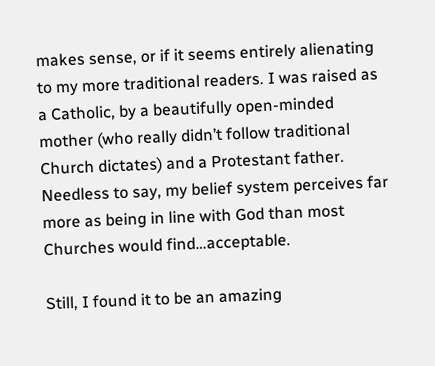makes sense, or if it seems entirely alienating to my more traditional readers. I was raised as a Catholic, by a beautifully open-minded mother (who really didn’t follow traditional Church dictates) and a Protestant father. Needless to say, my belief system perceives far more as being in line with God than most Churches would find…acceptable.

Still, I found it to be an amazing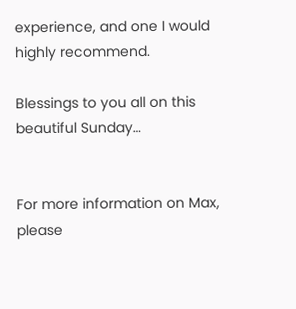experience, and one I would highly recommend.

Blessings to you all on this beautiful Sunday…


For more information on Max, please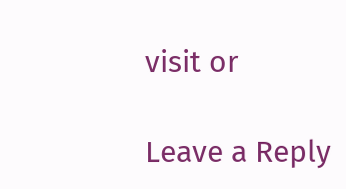visit or

Leave a Reply